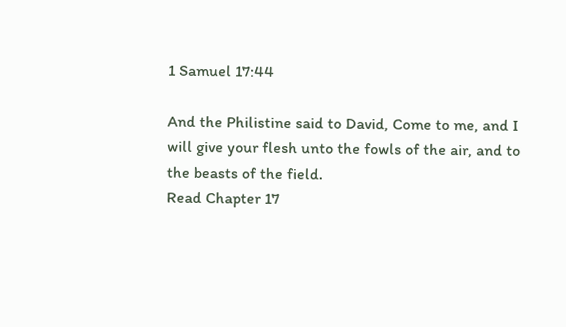1 Samuel 17:44

And the Philistine said to David, Come to me, and I will give your flesh unto the fowls of the air, and to the beasts of the field.
Read Chapter 17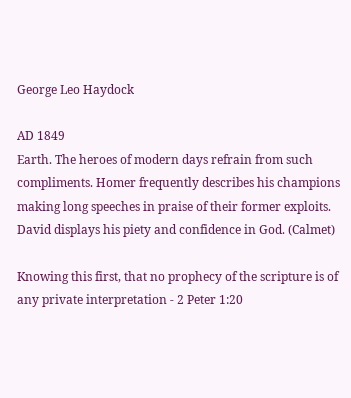George Leo Haydock

AD 1849
Earth. The heroes of modern days refrain from such compliments. Homer frequently describes his champions making long speeches in praise of their former exploits. David displays his piety and confidence in God. (Calmet)

Knowing this first, that no prophecy of the scripture is of any private interpretation - 2 Peter 1:20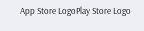App Store LogoPlay Store Logo